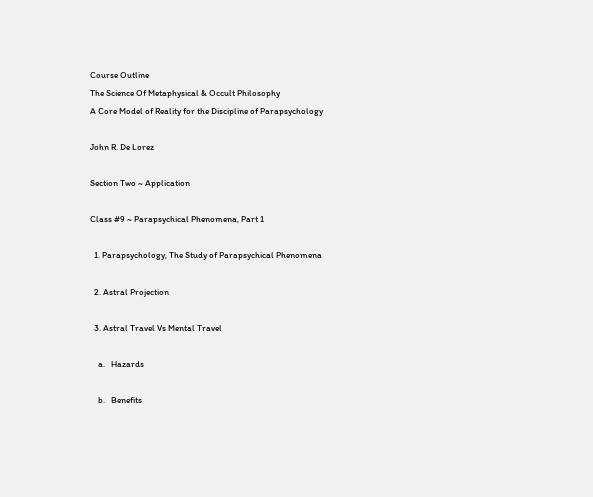Course Outline
The Science Of Metaphysical & Occult Philosophy
A Core Model of Reality for the Discipline of Parapsychology

John R. De Lorez

Section Two ~ Application

Class #9 ~ Parapsychical Phenomena, Part 1

  1. Parapsychology, The Study of Parapsychical Phenomena

  2. Astral Projection

  3. Astral Travel Vs Mental Travel

    a.   Hazards

    b.   Benefits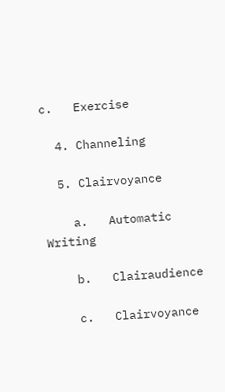c.   Exercise

  4. Channeling

  5. Clairvoyance

    a.   Automatic Writing

    b.   Clairaudience

    c.   Clairvoyance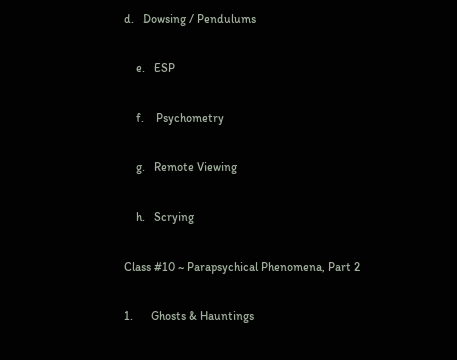d.   Dowsing / Pendulums

    e.   ESP

    f.    Psychometry

    g.   Remote Viewing

    h.   Scrying

Class #10 ~ Parapsychical Phenomena, Part 2

1.      Ghosts & Hauntings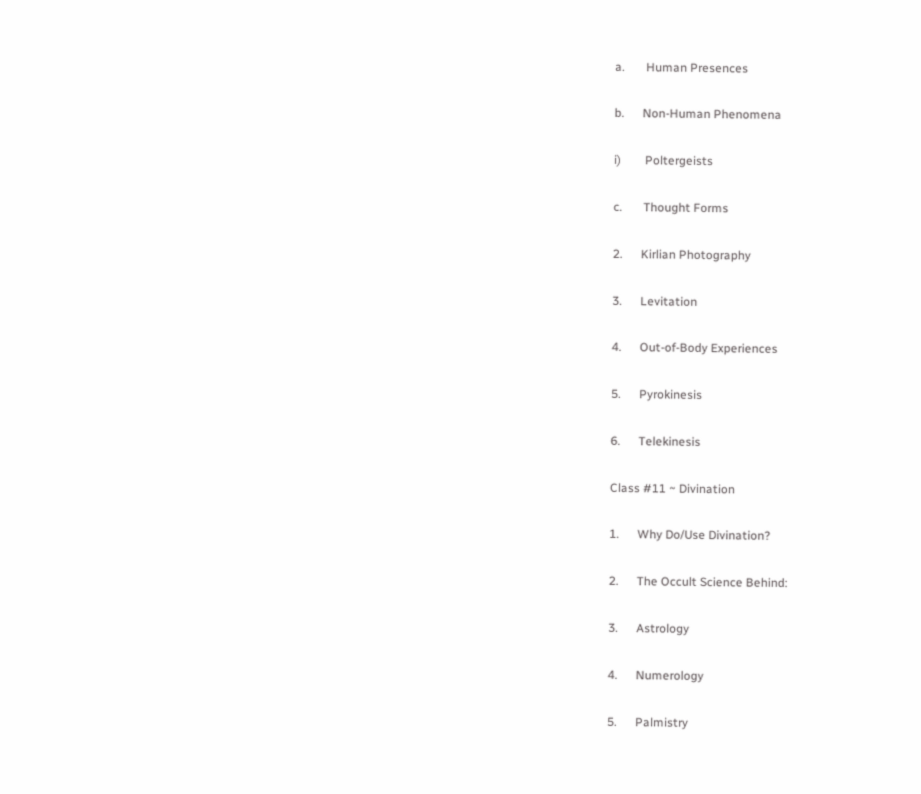a.       Human Presences

b.      Non-Human Phenomena

i)        Poltergeists

c.       Thought Forms

2.      Kirlian Photography

3.      Levitation

4.      Out-of-Body Experiences

5.      Pyrokinesis

6.      Telekinesis

Class #11 ~ Divination

1.      Why Do/Use Divination?

2.      The Occult Science Behind:

3.      Astrology

4.      Numerology

5.      Palmistry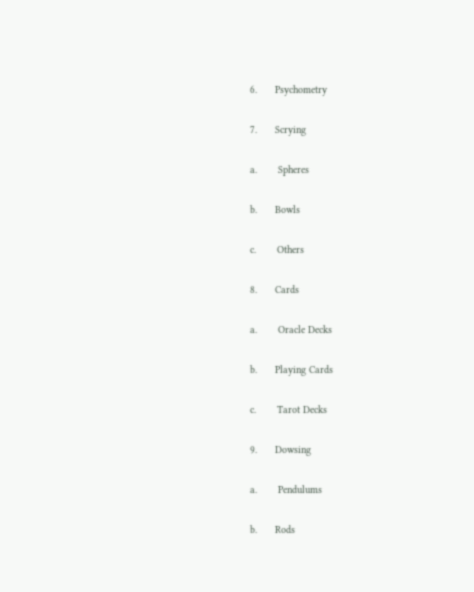6.      Psychometry

7.      Scrying

a.       Spheres

b.      Bowls

c.       Others

8.      Cards

a.       Oracle Decks

b.      Playing Cards

c.       Tarot Decks

9.      Dowsing

a.       Pendulums

b.      Rods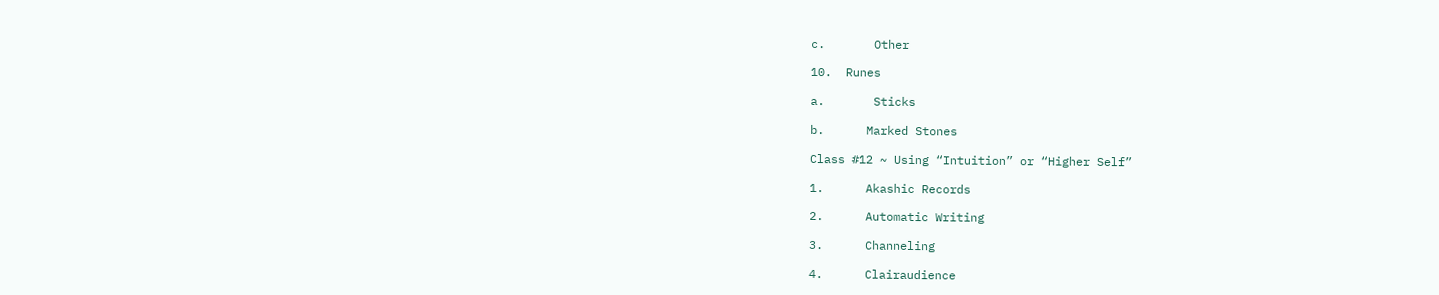c.       Other

10.  Runes

a.       Sticks

b.      Marked Stones

Class #12 ~ Using “Intuition” or “Higher Self”

1.      Akashic Records

2.      Automatic Writing

3.      Channeling

4.      Clairaudience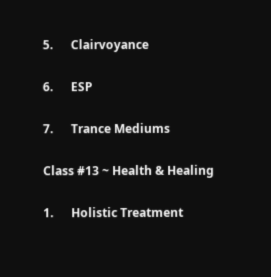5.      Clairvoyance

6.      ESP

7.      Trance Mediums

Class #13 ~ Health & Healing

1.      Holistic Treatment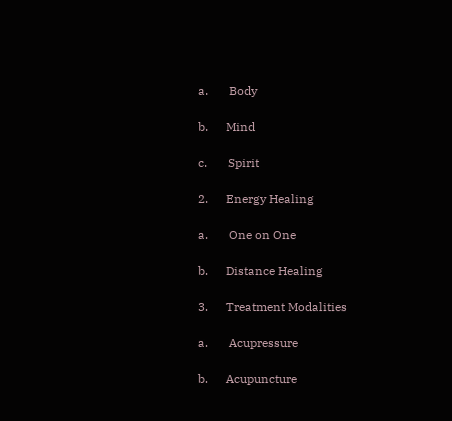a.       Body

b.      Mind

c.       Spirit

2.      Energy Healing

a.       One on One

b.      Distance Healing

3.      Treatment Modalities

a.       Acupressure

b.      Acupuncture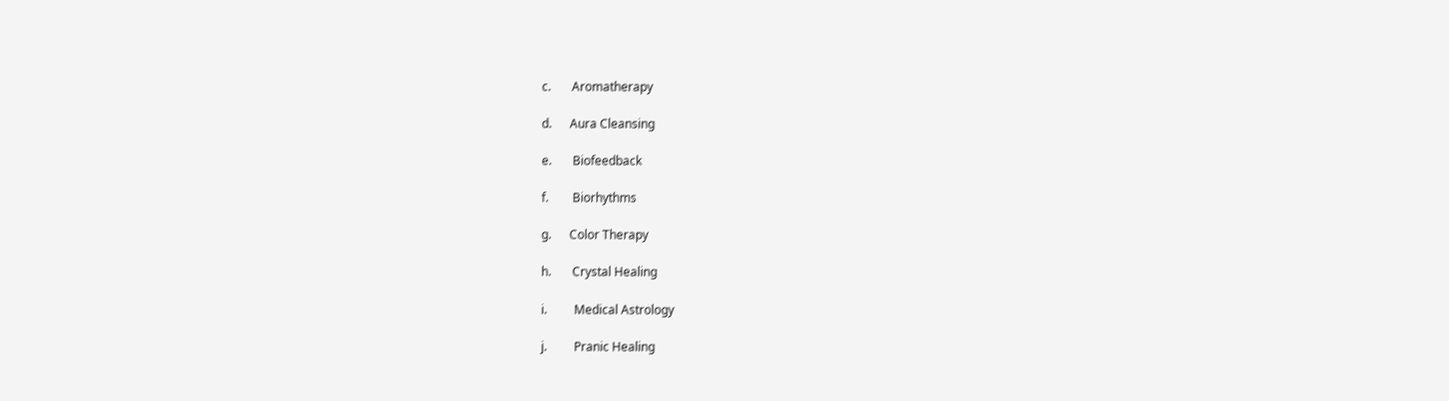c.       Aromatherapy

d.      Aura Cleansing

e.       Biofeedback

f.        Biorhythms

g.      Color Therapy

h.       Crystal Healing

i.         Medical Astrology

j.         Pranic Healing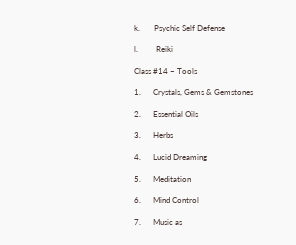k.       Psychic Self Defense

l.         Reiki

Class #14 ~ Tools

1.      Crystals, Gems & Gemstones

2.      Essential Oils

3.      Herbs

4.      Lucid Dreaming

5.      Meditation

6.      Mind Control

7.      Music as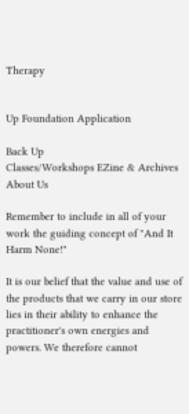Therapy


Up Foundation Application

Back Up
Classes/Workshops EZine & Archives About Us

Remember to include in all of your  work the guiding concept of "And It Harm None!"

It is our belief that the value and use of the products that we carry in our store lies in their ability to enhance the practitioner's own energies and powers. We therefore cannot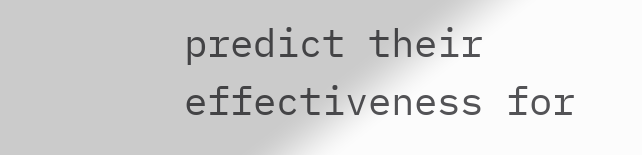predict their effectiveness for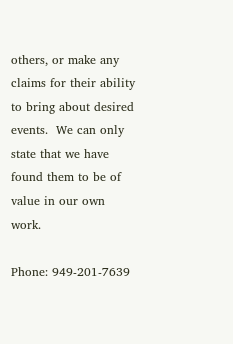others, or make any claims for their ability to bring about desired events.  We can only state that we have found them to be of value in our own work.

Phone: 949-201-7639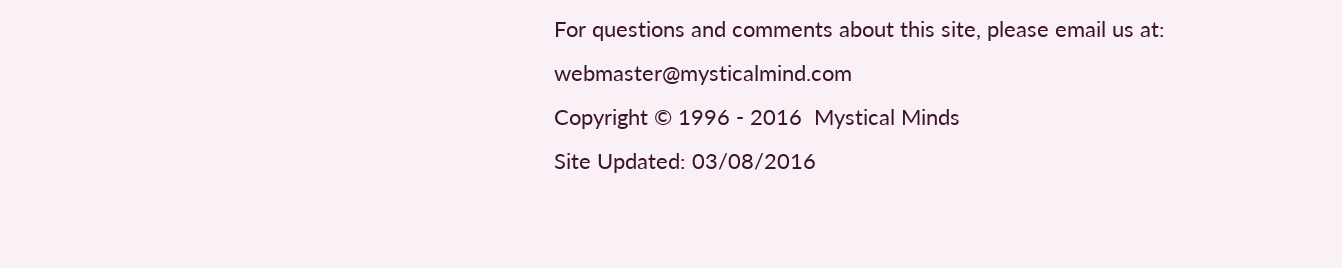For questions and comments about this site, please email us at: webmaster@mysticalmind.com
Copyright © 1996 - 2016  Mystical Minds
Site Updated: 03/08/2016